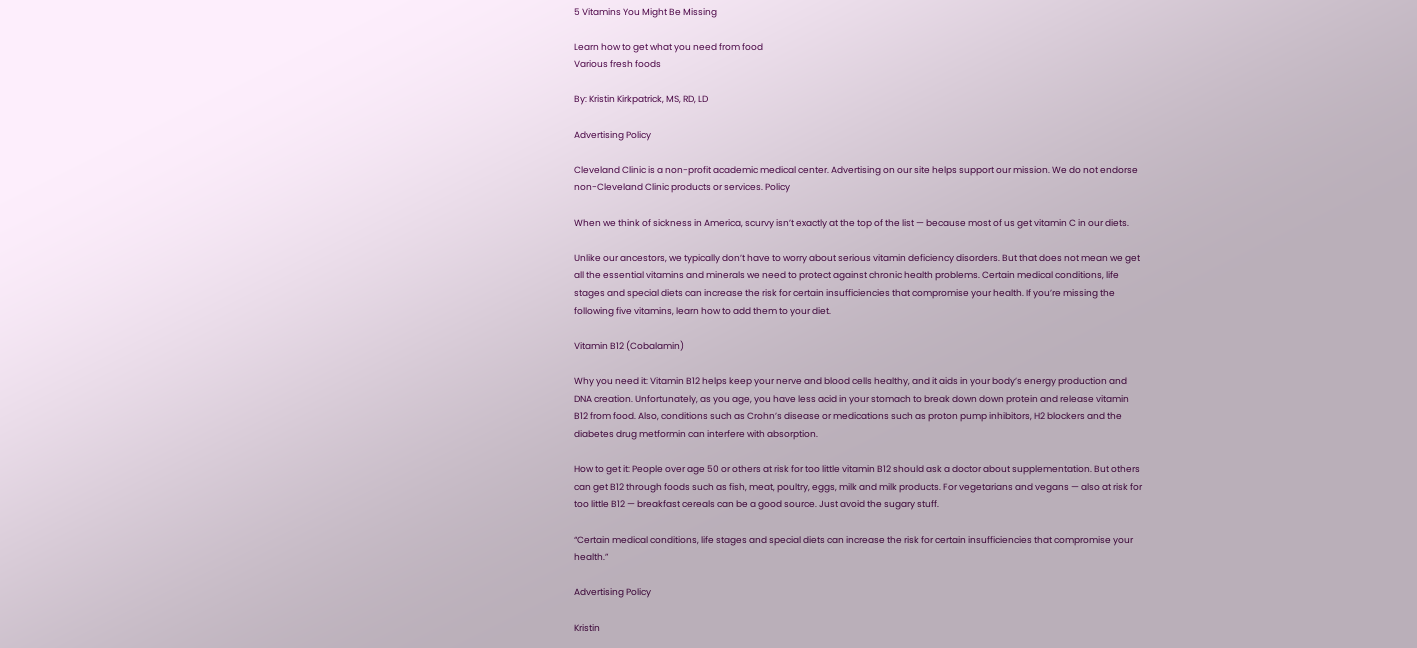5 Vitamins You Might Be Missing

Learn how to get what you need from food
Various fresh foods

By: Kristin Kirkpatrick, MS, RD, LD

Advertising Policy

Cleveland Clinic is a non-profit academic medical center. Advertising on our site helps support our mission. We do not endorse non-Cleveland Clinic products or services. Policy

When we think of sickness in America, scurvy isn’t exactly at the top of the list — because most of us get vitamin C in our diets.

Unlike our ancestors, we typically don’t have to worry about serious vitamin deficiency disorders. But that does not mean we get all the essential vitamins and minerals we need to protect against chronic health problems. Certain medical conditions, life stages and special diets can increase the risk for certain insufficiencies that compromise your health. If you’re missing the following five vitamins, learn how to add them to your diet.

Vitamin B12 (Cobalamin)

Why you need it: Vitamin B12 helps keep your nerve and blood cells healthy, and it aids in your body’s energy production and DNA creation. Unfortunately, as you age, you have less acid in your stomach to break down down protein and release vitamin B12 from food. Also, conditions such as Crohn’s disease or medications such as proton pump inhibitors, H2 blockers and the diabetes drug metformin can interfere with absorption.

How to get it: People over age 50 or others at risk for too little vitamin B12 should ask a doctor about supplementation. But others can get B12 through foods such as fish, meat, poultry, eggs, milk and milk products. For vegetarians and vegans — also at risk for too little B12 — breakfast cereals can be a good source. Just avoid the sugary stuff.

“Certain medical conditions, life stages and special diets can increase the risk for certain insufficiencies that compromise your health.”

Advertising Policy

Kristin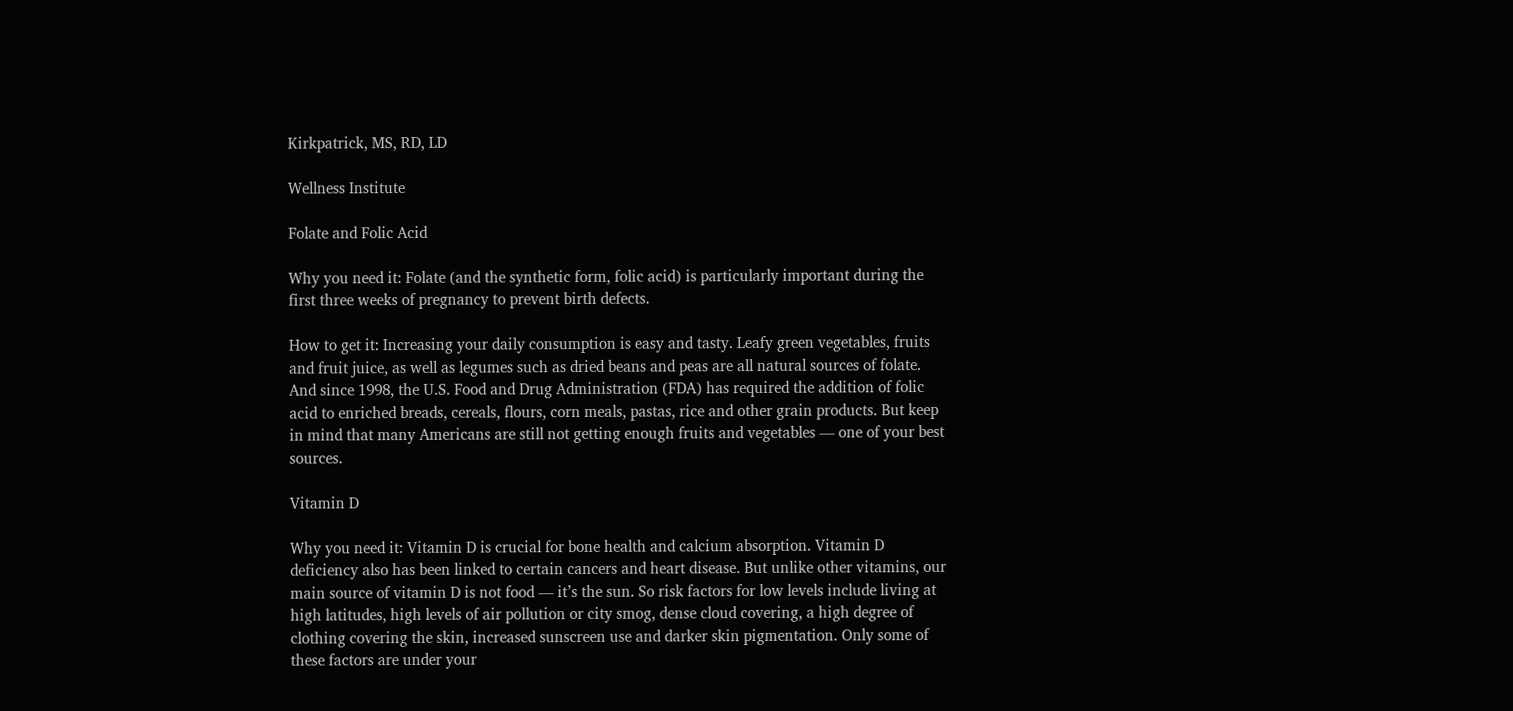Kirkpatrick, MS, RD, LD

Wellness Institute

Folate and Folic Acid

Why you need it: Folate (and the synthetic form, folic acid) is particularly important during the first three weeks of pregnancy to prevent birth defects.

How to get it: Increasing your daily consumption is easy and tasty. Leafy green vegetables, fruits and fruit juice, as well as legumes such as dried beans and peas are all natural sources of folate. And since 1998, the U.S. Food and Drug Administration (FDA) has required the addition of folic acid to enriched breads, cereals, flours, corn meals, pastas, rice and other grain products. But keep in mind that many Americans are still not getting enough fruits and vegetables — one of your best sources.

Vitamin D

Why you need it: Vitamin D is crucial for bone health and calcium absorption. Vitamin D deficiency also has been linked to certain cancers and heart disease. But unlike other vitamins, our main source of vitamin D is not food — it’s the sun. So risk factors for low levels include living at high latitudes, high levels of air pollution or city smog, dense cloud covering, a high degree of clothing covering the skin, increased sunscreen use and darker skin pigmentation. Only some of these factors are under your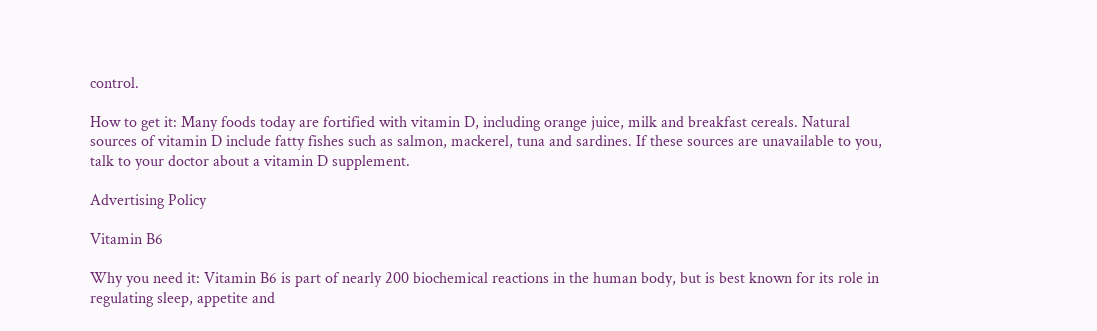control.

How to get it: Many foods today are fortified with vitamin D, including orange juice, milk and breakfast cereals. Natural sources of vitamin D include fatty fishes such as salmon, mackerel, tuna and sardines. If these sources are unavailable to you, talk to your doctor about a vitamin D supplement.

Advertising Policy

Vitamin B6

Why you need it: Vitamin B6 is part of nearly 200 biochemical reactions in the human body, but is best known for its role in regulating sleep, appetite and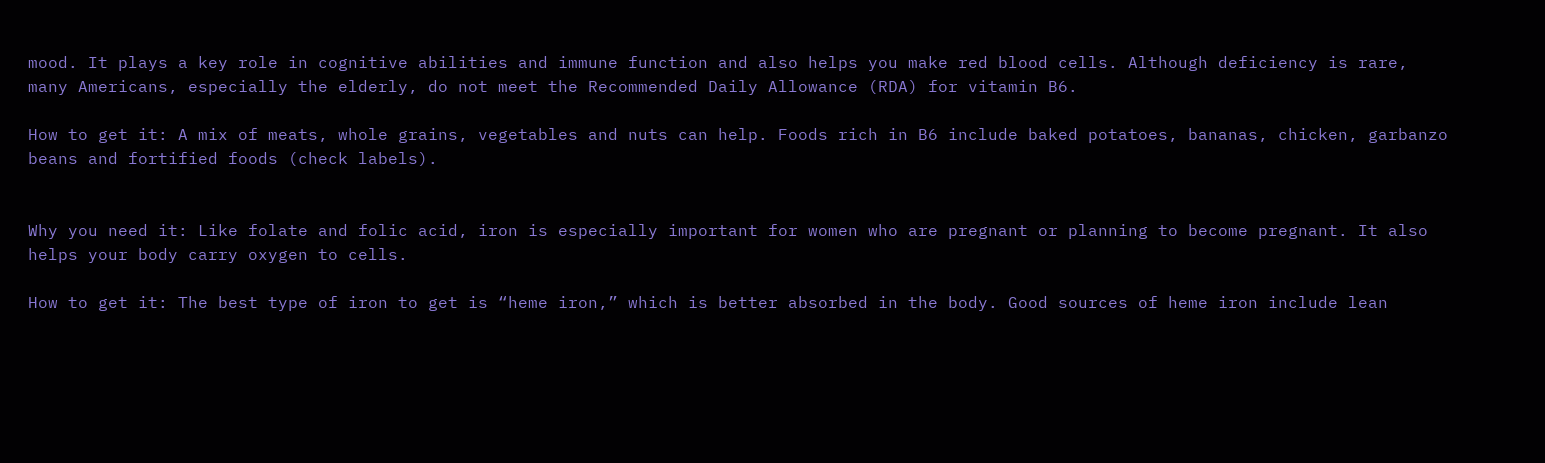mood. It plays a key role in cognitive abilities and immune function and also helps you make red blood cells. Although deficiency is rare, many Americans, especially the elderly, do not meet the Recommended Daily Allowance (RDA) for vitamin B6.

How to get it: A mix of meats, whole grains, vegetables and nuts can help. Foods rich in B6 include baked potatoes, bananas, chicken, garbanzo beans and fortified foods (check labels).


Why you need it: Like folate and folic acid, iron is especially important for women who are pregnant or planning to become pregnant. It also helps your body carry oxygen to cells.

How to get it: The best type of iron to get is “heme iron,” which is better absorbed in the body. Good sources of heme iron include lean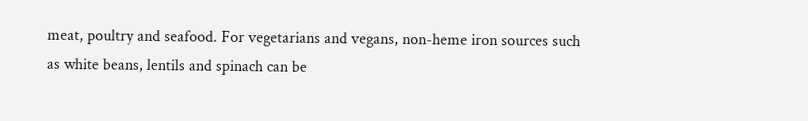meat, poultry and seafood. For vegetarians and vegans, non-heme iron sources such as white beans, lentils and spinach can be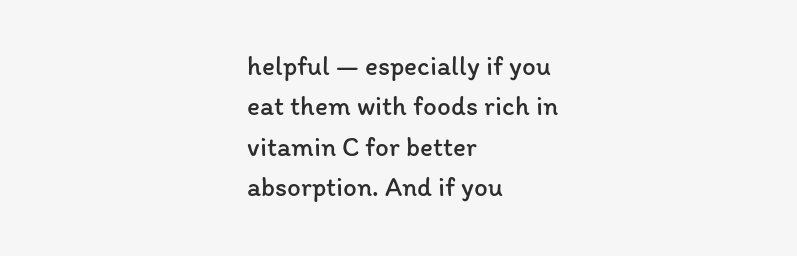helpful — especially if you eat them with foods rich in vitamin C for better absorption. And if you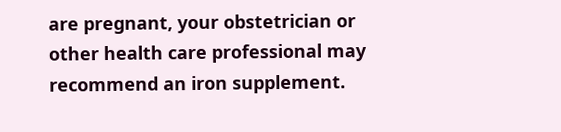are pregnant, your obstetrician or other health care professional may recommend an iron supplement.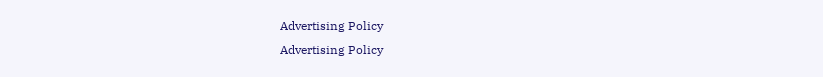Advertising Policy
Advertising Policy